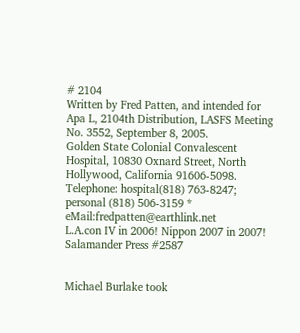# 2104
Written by Fred Patten, and intended for Apa L, 2104th Distribution, LASFS Meeting No. 3552, September 8, 2005.
Golden State Colonial Convalescent Hospital, 10830 Oxnard Street, North Hollywood, California 91606-5098.
Telephone: hospital(818) 763-8247; personal (818) 506-3159 * eMail:fredpatten@earthlink.net
L.A.con IV in 2006! Nippon 2007 in 2007! Salamander Press #2587


Michael Burlake took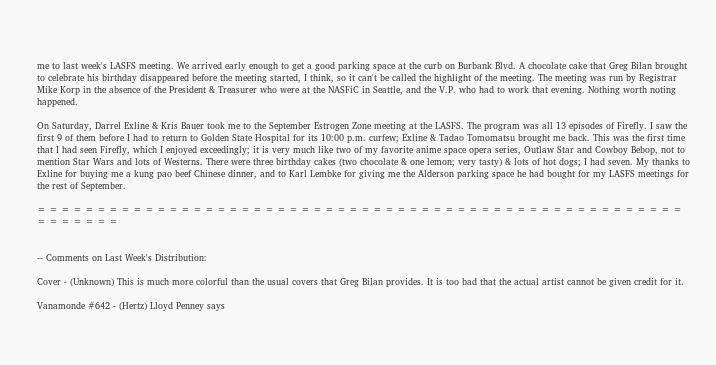me to last week's LASFS meeting. We arrived early enough to get a good parking space at the curb on Burbank Blvd. A chocolate cake that Greg Bilan brought to celebrate his birthday disappeared before the meeting started, I think, so it can't be called the highlight of the meeting. The meeting was run by Registrar Mike Korp in the absence of the President & Treasurer who were at the NASFiC in Seattle, and the V.P. who had to work that evening. Nothing worth noting happened.

On Saturday, Darrel Exline & Kris Bauer took me to the September Estrogen Zone meeting at the LASFS. The program was all 13 episodes of Firefly. I saw the first 9 of them before I had to return to Golden State Hospital for its 10:00 p.m. curfew; Exline & Tadao Tomomatsu brought me back. This was the first time that I had seen Firefly, which I enjoyed exceedingly; it is very much like two of my favorite anime space opera series, Outlaw Star and Cowboy Bebop, not to mention Star Wars and lots of Westerns. There were three birthday cakes (two chocolate & one lemon; very tasty) & lots of hot dogs; I had seven. My thanks to Exline for buying me a kung pao beef Chinese dinner, and to Karl Lembke for giving me the Alderson parking space he had bought for my LASFS meetings for the rest of September.

= = = = = = = = = = = = = = = = = = = = = = = = = = = = = = = = = = = = = = = = = = = = = = = = = = = = = = = = = = = = =


-- Comments on Last Week's Distribution:

Cover - (Unknown) This is much more colorful than the usual covers that Greg Bilan provides. It is too bad that the actual artist cannot be given credit for it.

Vanamonde #642 - (Hertz) Lloyd Penney says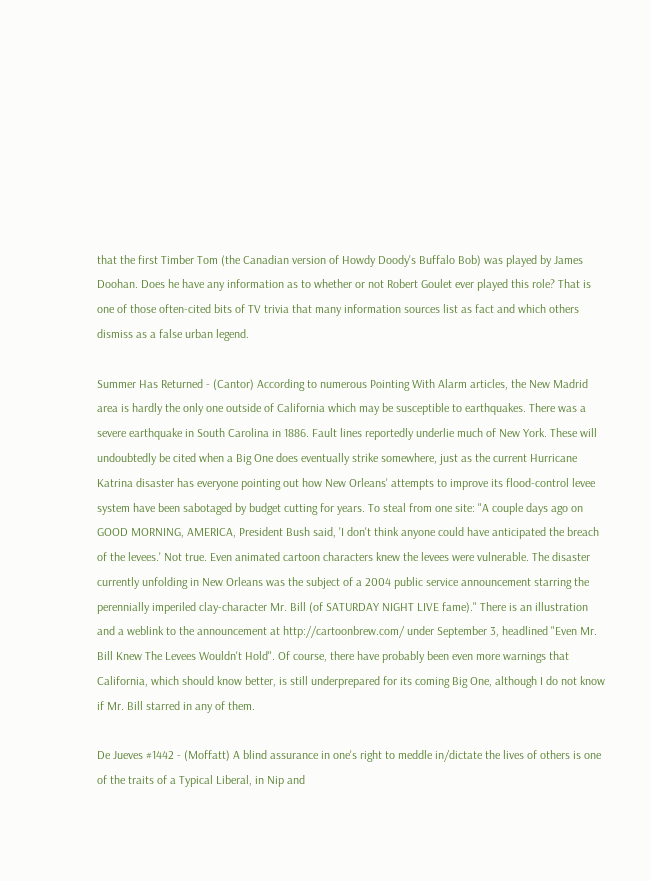that the first Timber Tom (the Canadian version of Howdy Doody's Buffalo Bob) was played by James Doohan. Does he have any information as to whether or not Robert Goulet ever played this role? That is one of those often-cited bits of TV trivia that many information sources list as fact and which others dismiss as a false urban legend.

Summer Has Returned - (Cantor) According to numerous Pointing With Alarm articles, the New Madrid area is hardly the only one outside of California which may be susceptible to earthquakes. There was a severe earthquake in South Carolina in 1886. Fault lines reportedly underlie much of New York. These will undoubtedly be cited when a Big One does eventually strike somewhere, just as the current Hurricane Katrina disaster has everyone pointing out how New Orleans' attempts to improve its flood-control levee system have been sabotaged by budget cutting for years. To steal from one site: "A couple days ago on GOOD MORNING, AMERICA, President Bush said, 'I don't think anyone could have anticipated the breach of the levees.' Not true. Even animated cartoon characters knew the levees were vulnerable. The disaster currently unfolding in New Orleans was the subject of a 2004 public service announcement starring the perennially imperiled clay-character Mr. Bill (of SATURDAY NIGHT LIVE fame)." There is an illustration and a weblink to the announcement at http://cartoonbrew.com/ under September 3, headlined "Even Mr. Bill Knew The Levees Wouldn't Hold". Of course, there have probably been even more warnings that California, which should know better, is still underprepared for its coming Big One, although I do not know if Mr. Bill starred in any of them.

De Jueves #1442 - (Moffatt) A blind assurance in one's right to meddle in/dictate the lives of others is one of the traits of a Typical Liberal, in Nip and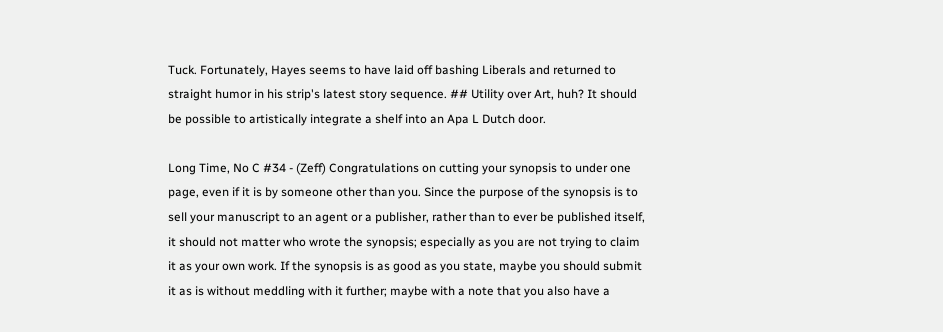Tuck. Fortunately, Hayes seems to have laid off bashing Liberals and returned to straight humor in his strip's latest story sequence. ## Utility over Art, huh? It should be possible to artistically integrate a shelf into an Apa L Dutch door.

Long Time, No C #34 - (Zeff) Congratulations on cutting your synopsis to under one page, even if it is by someone other than you. Since the purpose of the synopsis is to sell your manuscript to an agent or a publisher, rather than to ever be published itself, it should not matter who wrote the synopsis; especially as you are not trying to claim it as your own work. If the synopsis is as good as you state, maybe you should submit it as is without meddling with it further; maybe with a note that you also have a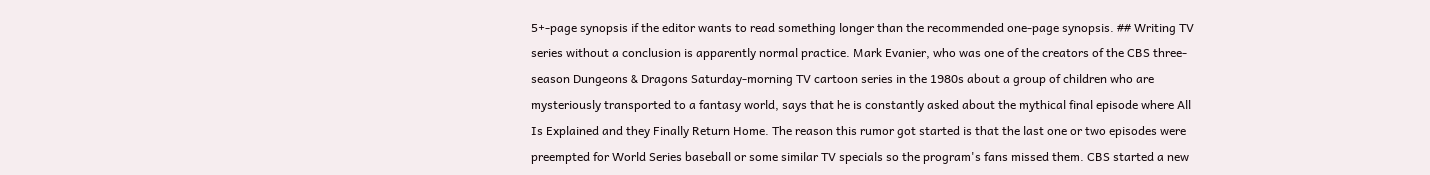5+-page synopsis if the editor wants to read something longer than the recommended one-page synopsis. ## Writing TV series without a conclusion is apparently normal practice. Mark Evanier, who was one of the creators of the CBS three-season Dungeons & Dragons Saturday-morning TV cartoon series in the 1980s about a group of children who are mysteriously transported to a fantasy world, says that he is constantly asked about the mythical final episode where All Is Explained and they Finally Return Home. The reason this rumor got started is that the last one or two episodes were preempted for World Series baseball or some similar TV specials so the program's fans missed them. CBS started a new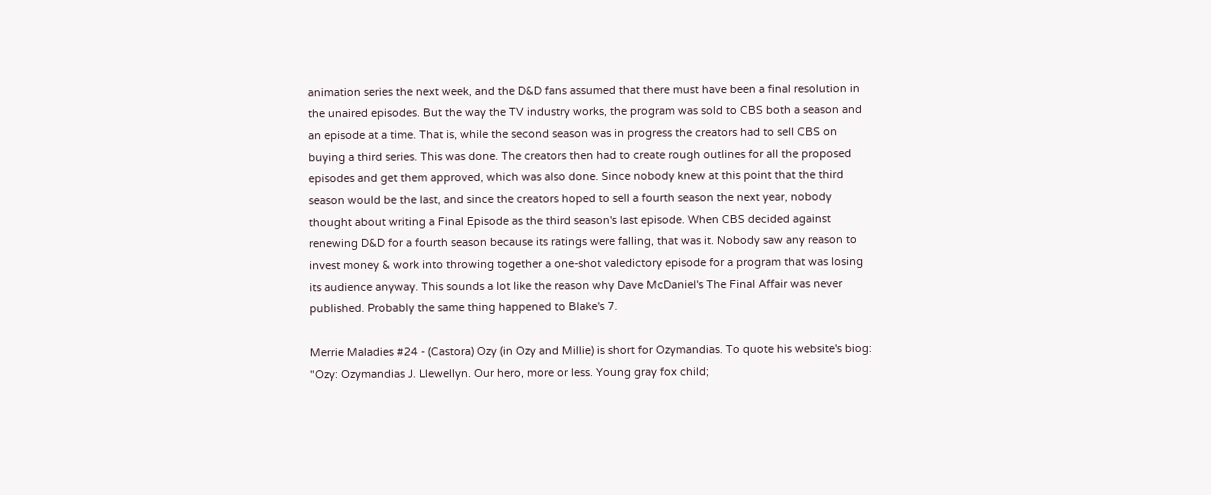animation series the next week, and the D&D fans assumed that there must have been a final resolution in the unaired episodes. But the way the TV industry works, the program was sold to CBS both a season and an episode at a time. That is, while the second season was in progress the creators had to sell CBS on buying a third series. This was done. The creators then had to create rough outlines for all the proposed episodes and get them approved, which was also done. Since nobody knew at this point that the third season would be the last, and since the creators hoped to sell a fourth season the next year, nobody thought about writing a Final Episode as the third season's last episode. When CBS decided against renewing D&D for a fourth season because its ratings were falling, that was it. Nobody saw any reason to invest money & work into throwing together a one-shot valedictory episode for a program that was losing its audience anyway. This sounds a lot like the reason why Dave McDaniel's The Final Affair was never published. Probably the same thing happened to Blake's 7.

Merrie Maladies #24 - (Castora) Ozy (in Ozy and Millie) is short for Ozymandias. To quote his website's biog: "Ozy: Ozymandias J. Llewellyn. Our hero, more or less. Young gray fox child;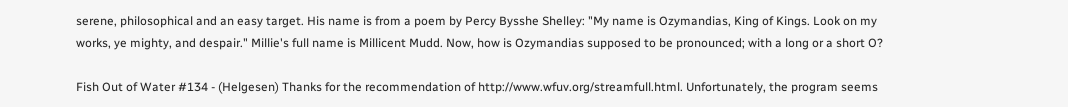serene, philosophical and an easy target. His name is from a poem by Percy Bysshe Shelley: "My name is Ozymandias, King of Kings. Look on my works, ye mighty, and despair." Millie's full name is Millicent Mudd. Now, how is Ozymandias supposed to be pronounced; with a long or a short O?

Fish Out of Water #134 - (Helgesen) Thanks for the recommendation of http://www.wfuv.org/streamfull.html. Unfortunately, the program seems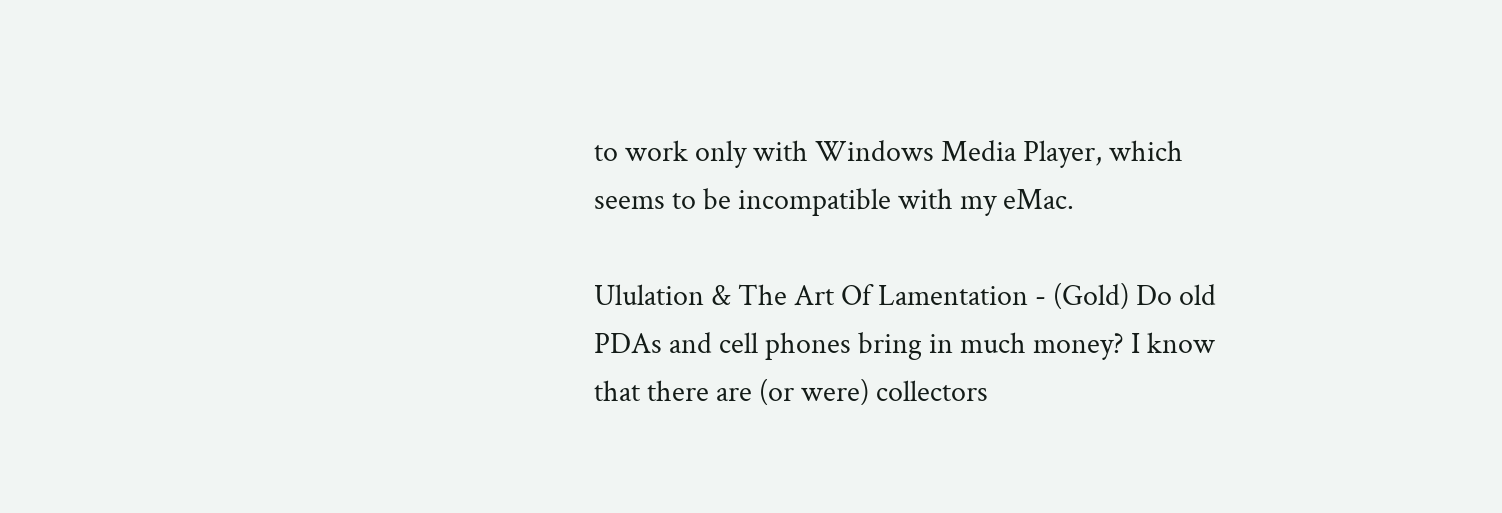to work only with Windows Media Player, which seems to be incompatible with my eMac.

Ululation & The Art Of Lamentation - (Gold) Do old PDAs and cell phones bring in much money? I know that there are (or were) collectors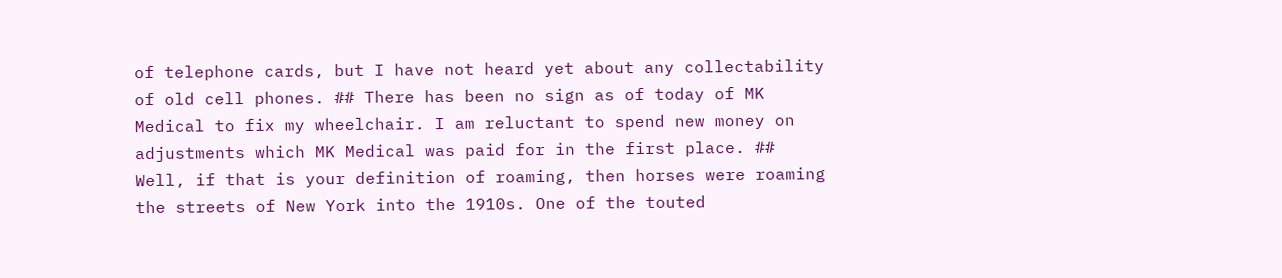of telephone cards, but I have not heard yet about any collectability of old cell phones. ## There has been no sign as of today of MK Medical to fix my wheelchair. I am reluctant to spend new money on adjustments which MK Medical was paid for in the first place. ## Well, if that is your definition of roaming, then horses were roaming the streets of New York into the 1910s. One of the touted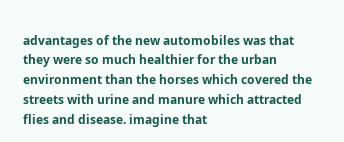advantages of the new automobiles was that they were so much healthier for the urban environment than the horses which covered the streets with urine and manure which attracted flies and disease. imagine that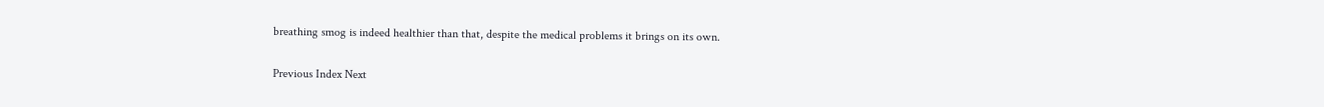breathing smog is indeed healthier than that, despite the medical problems it brings on its own.

Previous Index Next